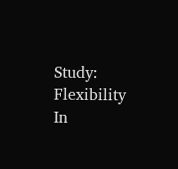Study: Flexibility In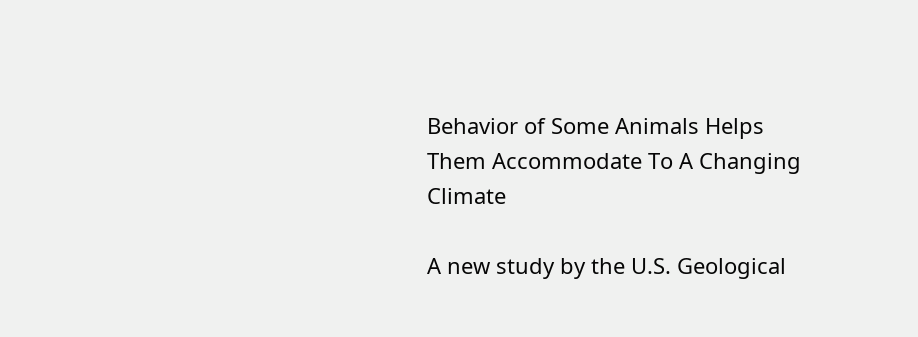Behavior of Some Animals Helps Them Accommodate To A Changing Climate

A new study by the U.S. Geological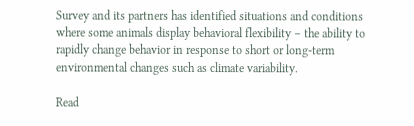Survey and its partners has identified situations and conditions where some animals display behavioral flexibility – the ability to rapidly change behavior in response to short or long-term environmental changes such as climate variability.

Read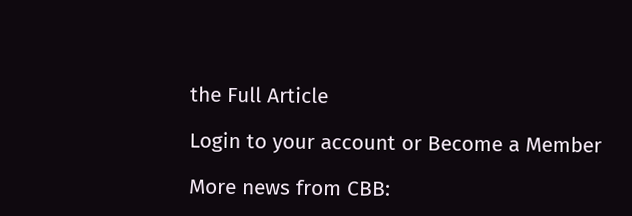the Full Article

Login to your account or Become a Member

More news from CBB: